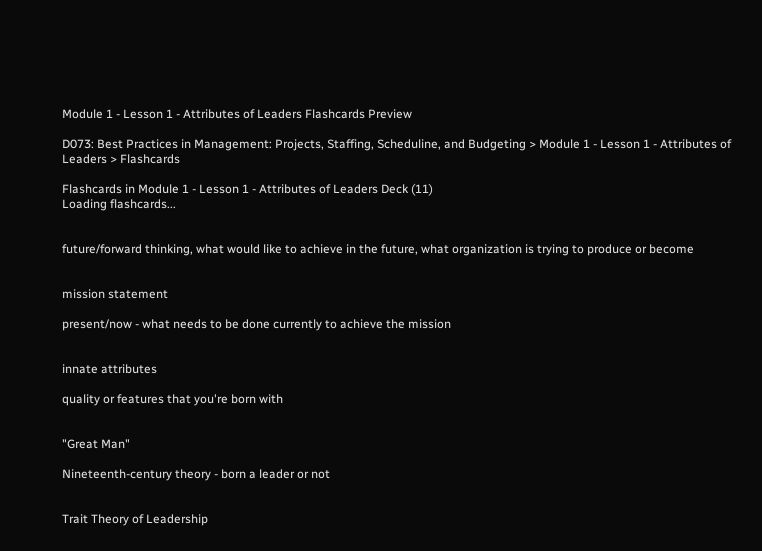Module 1 - Lesson 1 - Attributes of Leaders Flashcards Preview

D073: Best Practices in Management: Projects, Staffing, Scheduline, and Budgeting > Module 1 - Lesson 1 - Attributes of Leaders > Flashcards

Flashcards in Module 1 - Lesson 1 - Attributes of Leaders Deck (11)
Loading flashcards...


future/forward thinking, what would like to achieve in the future, what organization is trying to produce or become


mission statement

present/now - what needs to be done currently to achieve the mission


innate attributes

quality or features that you're born with


"Great Man"

Nineteenth-century theory - born a leader or not


Trait Theory of Leadership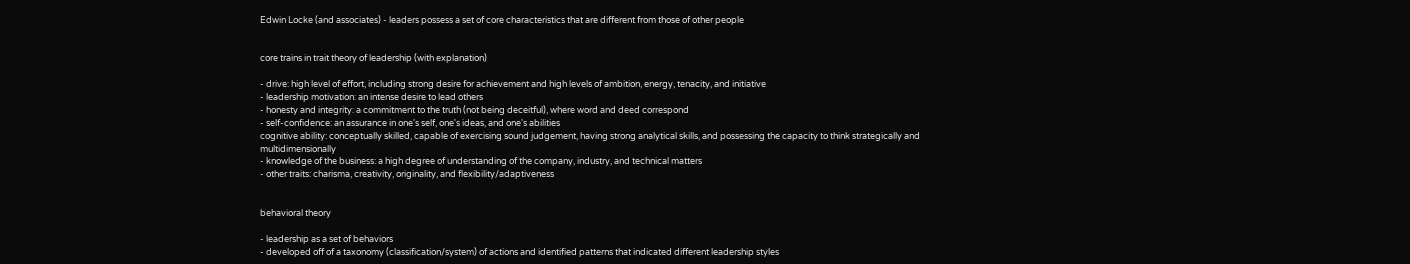Edwin Locke (and associates) - leaders possess a set of core characteristics that are different from those of other people


core trains in trait theory of leadership (with explanation)

- drive: high level of effort, including strong desire for achievement and high levels of ambition, energy, tenacity, and initiative
- leadership motivation: an intense desire to lead others
- honesty and integrity: a commitment to the truth (not being deceitful), where word and deed correspond
- self-confidence: an assurance in one's self, one's ideas, and one's abilities
cognitive ability: conceptually skilled, capable of exercising sound judgement, having strong analytical skills, and possessing the capacity to think strategically and multidimensionally
- knowledge of the business: a high degree of understanding of the company, industry, and technical matters
- other traits: charisma, creativity, originality, and flexibility/adaptiveness


behavioral theory

- leadership as a set of behaviors
- developed off of a taxonomy (classification/system) of actions and identified patterns that indicated different leadership styles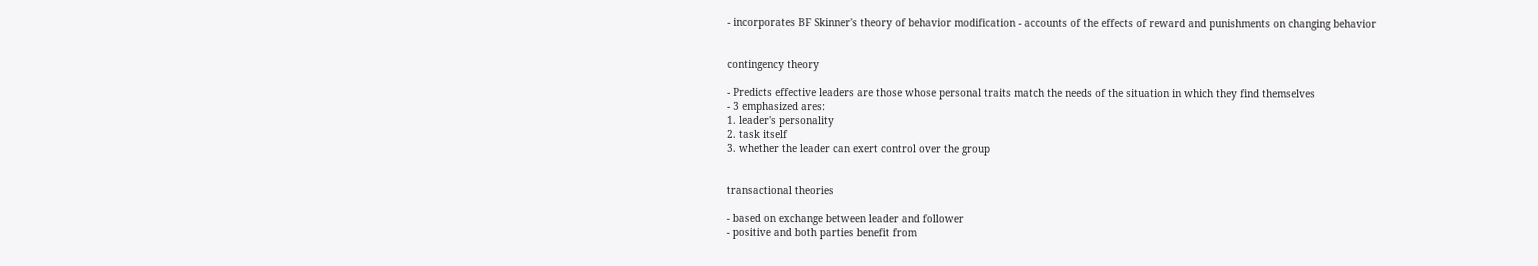- incorporates BF Skinner's theory of behavior modification - accounts of the effects of reward and punishments on changing behavior


contingency theory

- Predicts effective leaders are those whose personal traits match the needs of the situation in which they find themselves
- 3 emphasized ares:
1. leader's personality
2. task itself
3. whether the leader can exert control over the group


transactional theories

- based on exchange between leader and follower
- positive and both parties benefit from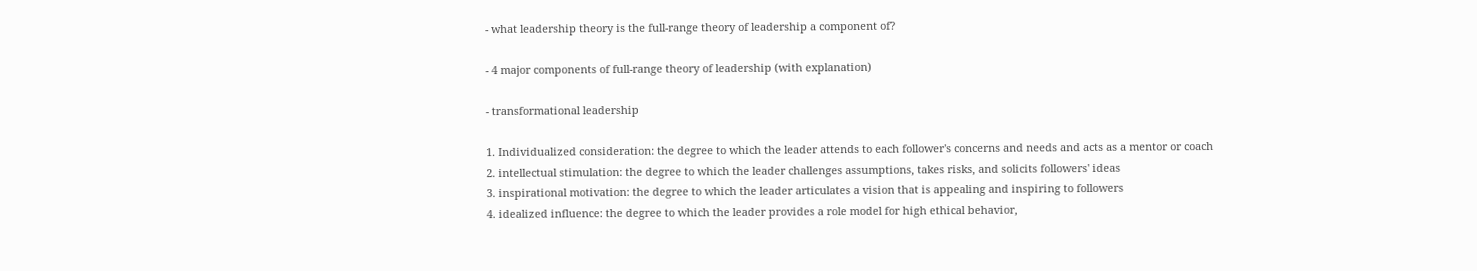- what leadership theory is the full-range theory of leadership a component of?

- 4 major components of full-range theory of leadership (with explanation)

- transformational leadership

1. Individualized consideration: the degree to which the leader attends to each follower's concerns and needs and acts as a mentor or coach
2. intellectual stimulation: the degree to which the leader challenges assumptions, takes risks, and solicits followers' ideas
3. inspirational motivation: the degree to which the leader articulates a vision that is appealing and inspiring to followers
4. idealized influence: the degree to which the leader provides a role model for high ethical behavior,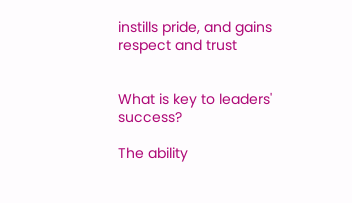instills pride, and gains respect and trust


What is key to leaders' success?

The ability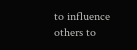to influence others to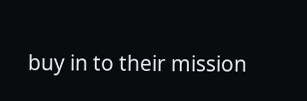buy in to their mission